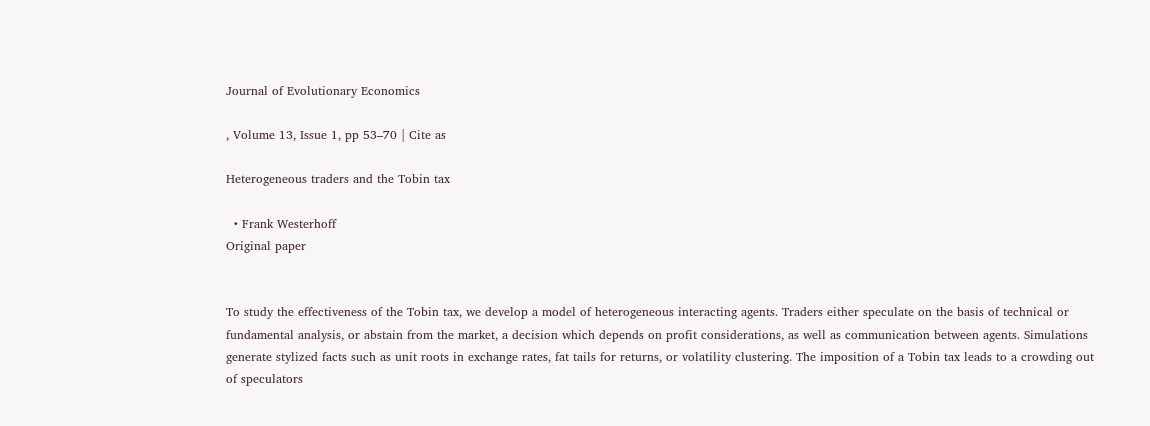Journal of Evolutionary Economics

, Volume 13, Issue 1, pp 53–70 | Cite as

Heterogeneous traders and the Tobin tax

  • Frank Westerhoff
Original paper


To study the effectiveness of the Tobin tax, we develop a model of heterogeneous interacting agents. Traders either speculate on the basis of technical or fundamental analysis, or abstain from the market, a decision which depends on profit considerations, as well as communication between agents. Simulations generate stylized facts such as unit roots in exchange rates, fat tails for returns, or volatility clustering. The imposition of a Tobin tax leads to a crowding out of speculators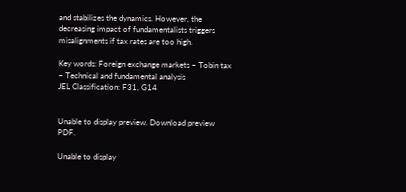and stabilizes the dynamics. However, the decreasing impact of fundamentalists triggers misalignments if tax rates are too high.

Key words: Foreign exchange markets – Tobin tax – Technical and fundamental analysis
JEL Classification: F31, G14


Unable to display preview. Download preview PDF.

Unable to display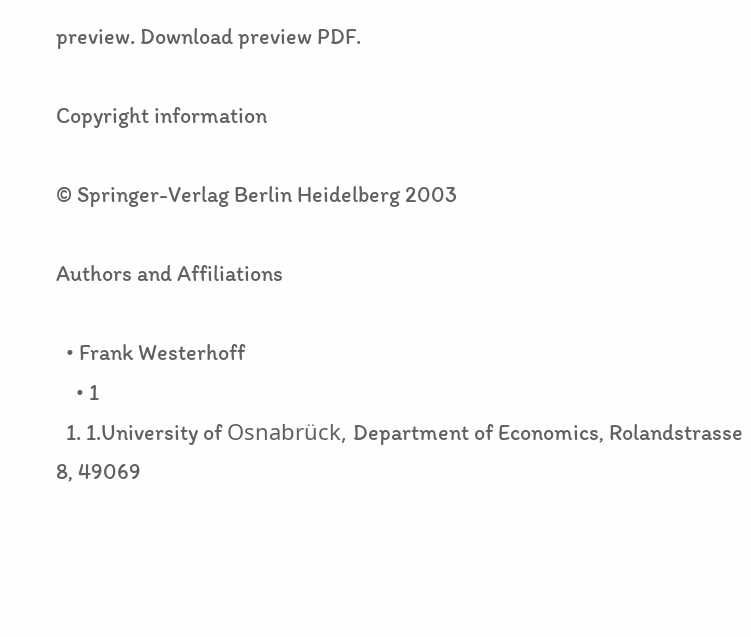preview. Download preview PDF.

Copyright information

© Springer-Verlag Berlin Heidelberg 2003

Authors and Affiliations

  • Frank Westerhoff
    • 1
  1. 1.University of Osnabrück, Department of Economics, Rolandstrasse 8, 49069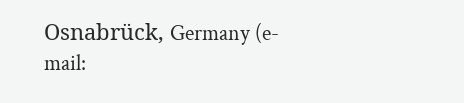Osnabrück, Germany (e-mail: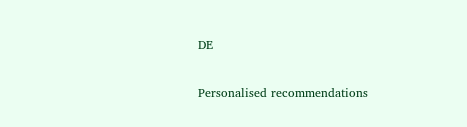DE

Personalised recommendations